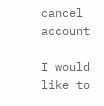cancel account

I would like to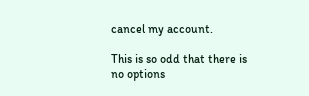cancel my account.

This is so odd that there is no options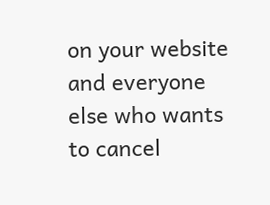on your website and everyone else who wants to cancel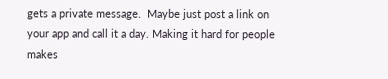gets a private message.  Maybe just post a link on your app and call it a day. Making it hard for people makes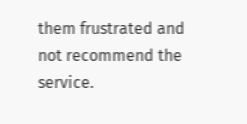them frustrated and not recommend the service.